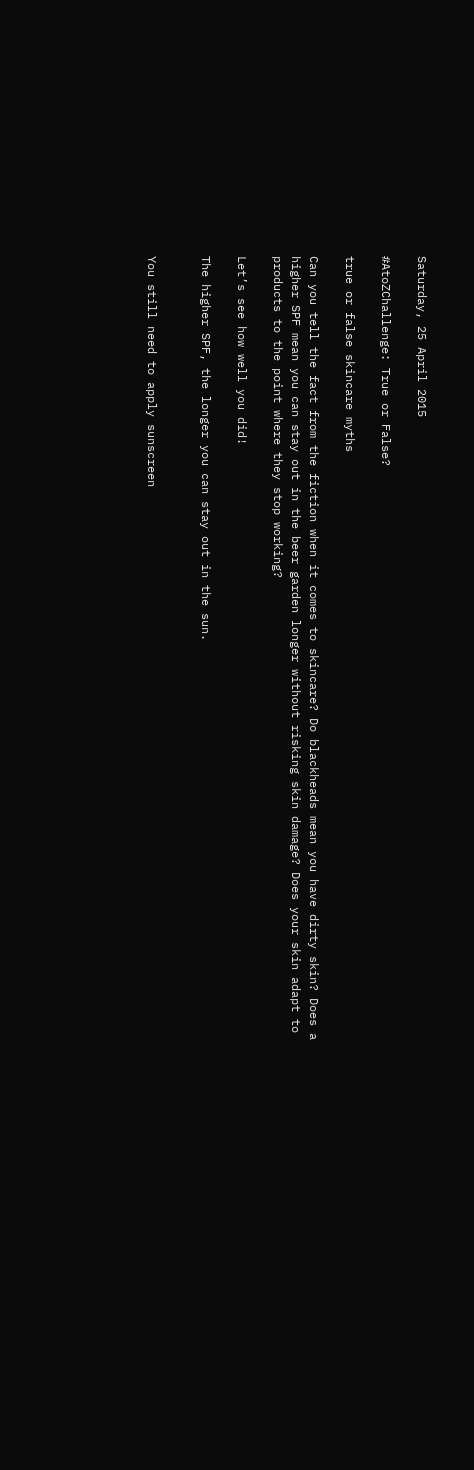Saturday, 25 April 2015

#AtoZChallenge: True or False?

true or false skincare myths

Can you tell the fact from the fiction when it comes to skincare? Do blackheads mean you have dirty skin? Does a higher SPF mean you can stay out in the beer garden longer without risking skin damage? Does your skin adapt to products to the point where they stop working?

Let’s see how well you did!

The higher SPF, the longer you can stay out in the sun.


You still need to apply sunscreen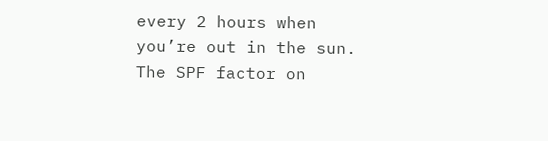every 2 hours when you’re out in the sun. The SPF factor on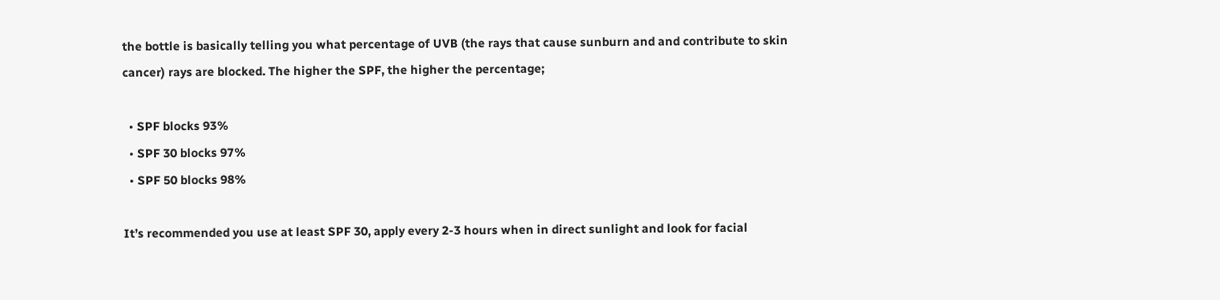the bottle is basically telling you what percentage of UVB (the rays that cause sunburn and and contribute to skin cancer) rays are blocked. The higher the SPF, the higher the percentage;

  • SPF blocks 93%
  • SPF 30 blocks 97%
  • SPF 50 blocks 98%

It’s recommended you use at least SPF 30, apply every 2-3 hours when in direct sunlight and look for facial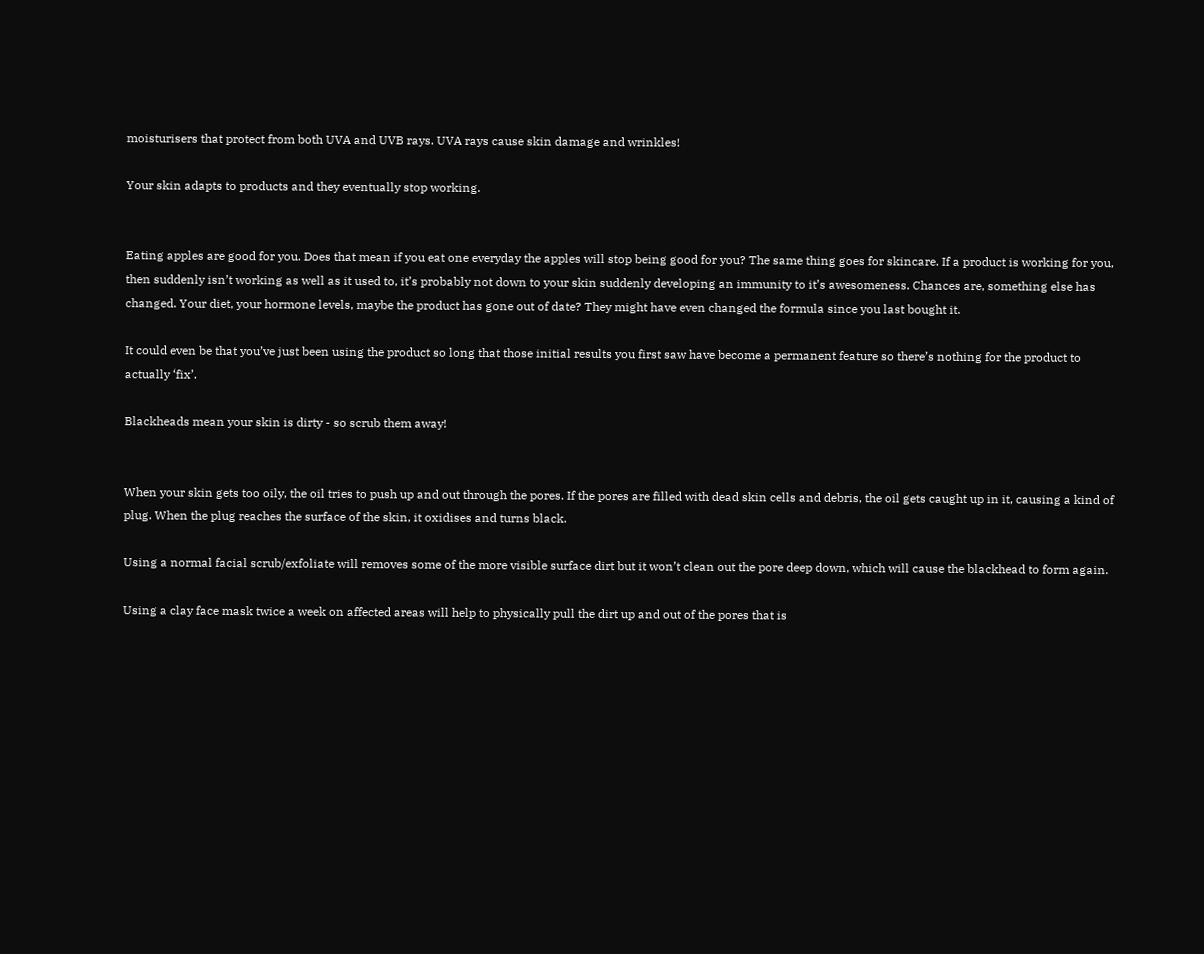moisturisers that protect from both UVA and UVB rays. UVA rays cause skin damage and wrinkles!

Your skin adapts to products and they eventually stop working.


Eating apples are good for you. Does that mean if you eat one everyday the apples will stop being good for you? The same thing goes for skincare. If a product is working for you, then suddenly isn’t working as well as it used to, it’s probably not down to your skin suddenly developing an immunity to it’s awesomeness. Chances are, something else has changed. Your diet, your hormone levels, maybe the product has gone out of date? They might have even changed the formula since you last bought it.

It could even be that you’ve just been using the product so long that those initial results you first saw have become a permanent feature so there’s nothing for the product to actually ‘fix’.

Blackheads mean your skin is dirty - so scrub them away!


When your skin gets too oily, the oil tries to push up and out through the pores. If the pores are filled with dead skin cells and debris, the oil gets caught up in it, causing a kind of plug. When the plug reaches the surface of the skin, it oxidises and turns black.

Using a normal facial scrub/exfoliate will removes some of the more visible surface dirt but it won’t clean out the pore deep down, which will cause the blackhead to form again.

Using a clay face mask twice a week on affected areas will help to physically pull the dirt up and out of the pores that is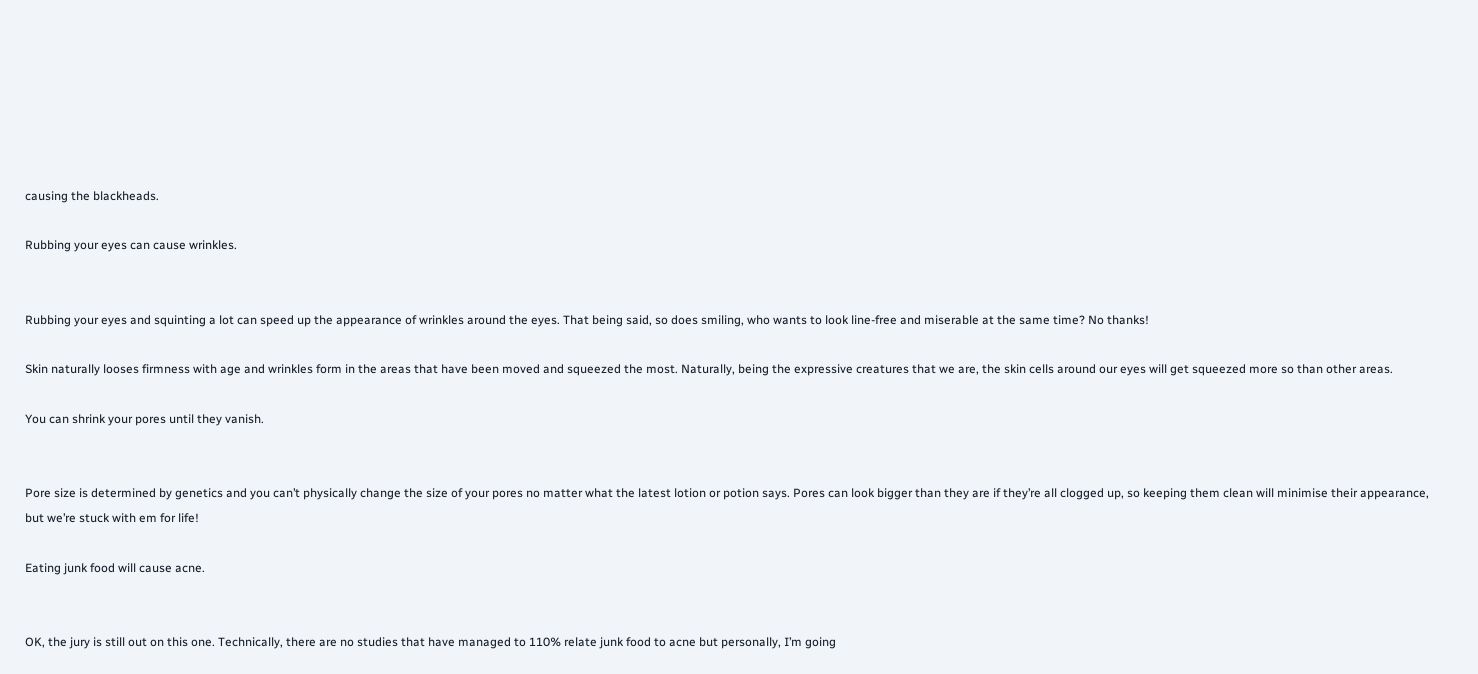causing the blackheads.

Rubbing your eyes can cause wrinkles.


Rubbing your eyes and squinting a lot can speed up the appearance of wrinkles around the eyes. That being said, so does smiling, who wants to look line-free and miserable at the same time? No thanks!

Skin naturally looses firmness with age and wrinkles form in the areas that have been moved and squeezed the most. Naturally, being the expressive creatures that we are, the skin cells around our eyes will get squeezed more so than other areas.

You can shrink your pores until they vanish.


Pore size is determined by genetics and you can’t physically change the size of your pores no matter what the latest lotion or potion says. Pores can look bigger than they are if they’re all clogged up, so keeping them clean will minimise their appearance, but we’re stuck with em for life!

Eating junk food will cause acne.


OK, the jury is still out on this one. Technically, there are no studies that have managed to 110% relate junk food to acne but personally, I’m going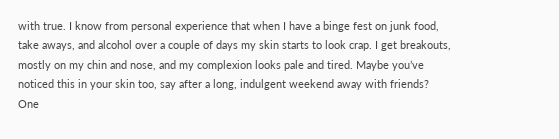with true. I know from personal experience that when I have a binge fest on junk food, take aways, and alcohol over a couple of days my skin starts to look crap. I get breakouts, mostly on my chin and nose, and my complexion looks pale and tired. Maybe you’ve noticed this in your skin too, say after a long, indulgent weekend away with friends? One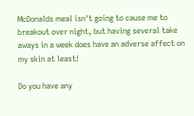McDonalds meal isn't going to cause me to breakout over night, but having several take aways in a week does have an adverse affect on my skin at least!

Do you have any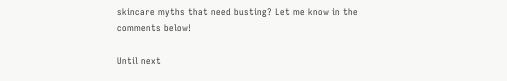skincare myths that need busting? Let me know in the comments below!

Until next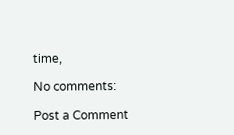time,

No comments:

Post a Comment